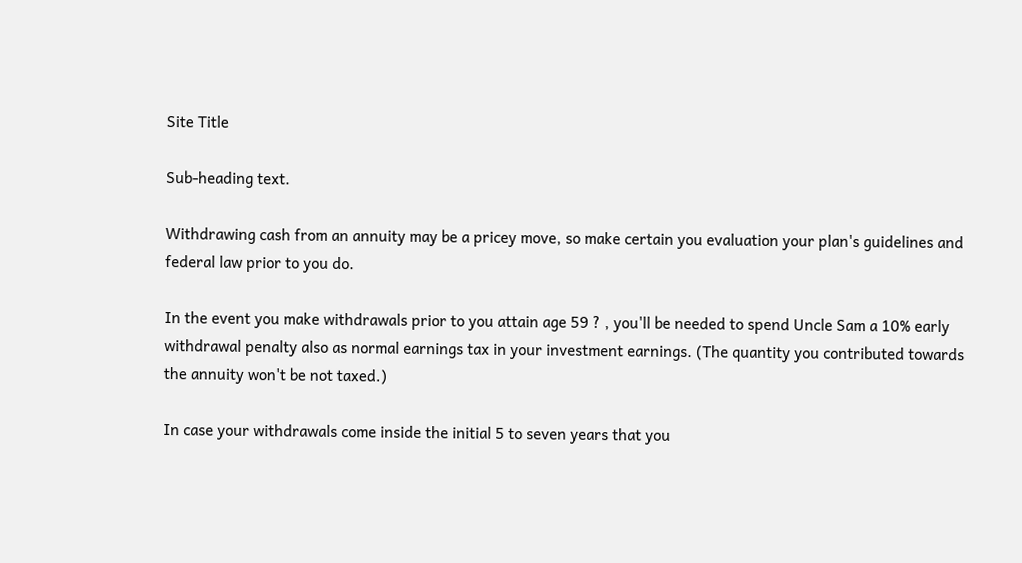Site Title

Sub-heading text.

Withdrawing cash from an annuity may be a pricey move, so make certain you evaluation your plan's guidelines and federal law prior to you do.

In the event you make withdrawals prior to you attain age 59 ? , you'll be needed to spend Uncle Sam a 10% early withdrawal penalty also as normal earnings tax in your investment earnings. (The quantity you contributed towards the annuity won't be not taxed.)

In case your withdrawals come inside the initial 5 to seven years that you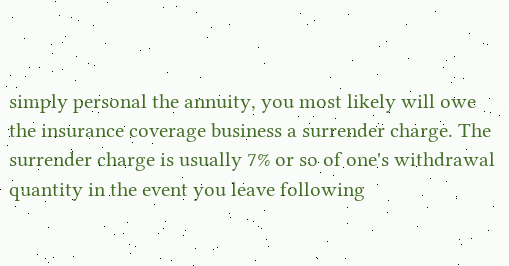simply personal the annuity, you most likely will owe the insurance coverage business a surrender charge. The surrender charge is usually 7% or so of one's withdrawal quantity in the event you leave following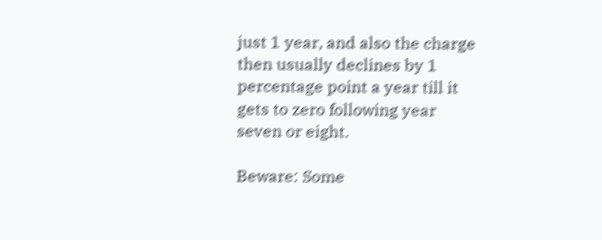just 1 year, and also the charge then usually declines by 1 percentage point a year till it gets to zero following year seven or eight.

Beware: Some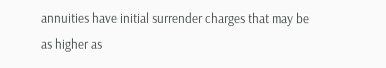annuities have initial surrender charges that may be as higher as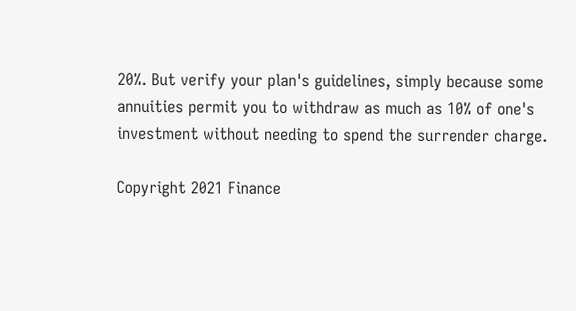20%. But verify your plan's guidelines, simply because some annuities permit you to withdraw as much as 10% of one's investment without needing to spend the surrender charge.

Copyright 2021 Finance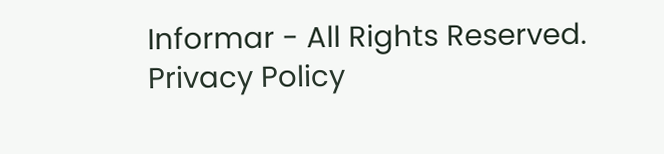Informar - All Rights Reserved. Privacy Policy